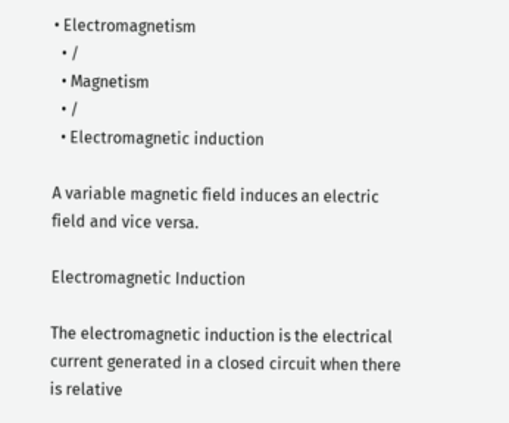• Electromagnetism
  • /
  • Magnetism
  • /
  • Electromagnetic induction

A variable magnetic field induces an electric field and vice versa.

Electromagnetic Induction

The electromagnetic induction is the electrical current generated in a closed circuit when there is relative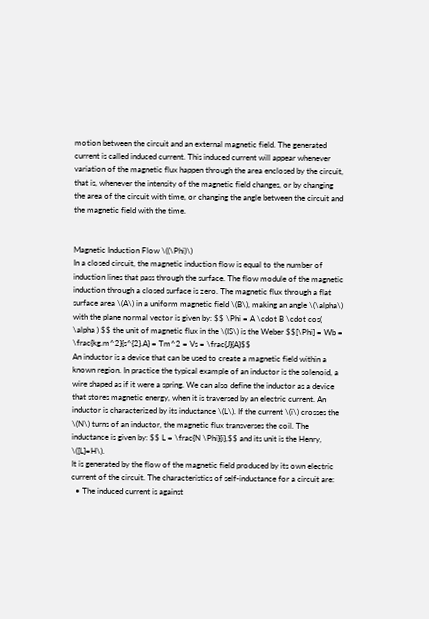motion between the circuit and an external magnetic field. The generated current is called induced current. This induced current will appear whenever variation of the magnetic flux happen through the area enclosed by the circuit, that is, whenever the intensity of the magnetic field changes, or by changing the area of the circuit with time, or changing the angle between the circuit and the magnetic field with the time.


Magnetic Induction Flow \((\Phi)\)
In a closed circuit, the magnetic induction flow is equal to the number of induction lines that pass through the surface. The flow module of the magnetic induction through a closed surface is zero. The magnetic flux through a flat surface area \(A\) in a uniform magnetic field \(B\), making an angle \(\alpha\) with the plane normal vector is given by: $$ \Phi = A \cdot B \cdot cos( \alpha ) $$ the unit of magnetic flux in the \(IS\) is the Weber $$[\Phi] = Wb = \frac{kg.m^2}{s^{2}.A} = Tm^2 = Vs = \frac{J}{A}$$
An inductor is a device that can be used to create a magnetic field within a known region. In practice the typical example of an inductor is the solenoid, a wire shaped as if it were a spring. We can also define the inductor as a device that stores magnetic energy, when it is traversed by an electric current. An inductor is characterized by its inductance \(L\). If the current \(i\) crosses the \(N\) turns of an inductor, the magnetic flux transverses the coil. The inductance is given by: $$ L = \frac{N \Phi}{i},$$ and its unit is the Henry, \([L]=H\).
It is generated by the flow of the magnetic field produced by its own electric current of the circuit. The characteristics of self-inductance for a circuit are:
  • The induced current is against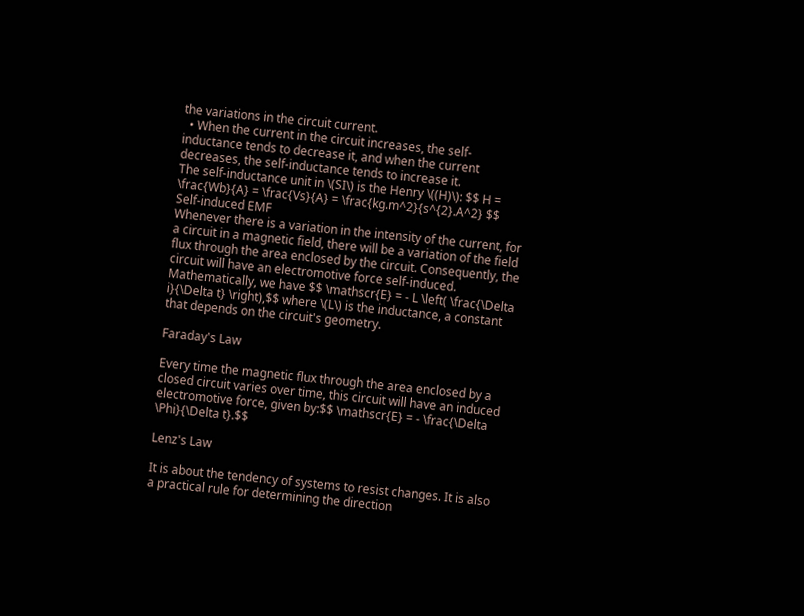the variations in the circuit current.
  • When the current in the circuit increases, the self-inductance tends to decrease it, and when the current decreases, the self-inductance tends to increase it.
The self-inductance unit in \(SI\) is the Henry \((H)\): $$ H = \frac{Wb}{A} = \frac{Vs}{A} = \frac{kg.m^2}{s^{2}.A^2} $$
Self-induced EMF
Whenever there is a variation in the intensity of the current, for a circuit in a magnetic field, there will be a variation of the field flux through the area enclosed by the circuit. Consequently, the circuit will have an electromotive force self-induced. Mathematically, we have $$ \mathscr{E} = - L \left( \frac{\Delta i}{\Delta t} \right),$$ where \(L\) is the inductance, a constant that depends on the circuit's geometry.

Faraday's Law

Every time the magnetic flux through the area enclosed by a closed circuit varies over time, this circuit will have an induced electromotive force, given by:$$ \mathscr{E} = - \frac{\Delta \Phi}{\Delta t}.$$

Lenz's Law

It is about the tendency of systems to resist changes. It is also a practical rule for determining the direction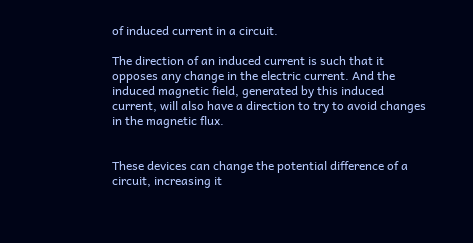of induced current in a circuit.

The direction of an induced current is such that it opposes any change in the electric current. And the induced magnetic field, generated by this induced current, will also have a direction to try to avoid changes in the magnetic flux.


These devices can change the potential difference of a circuit, increasing it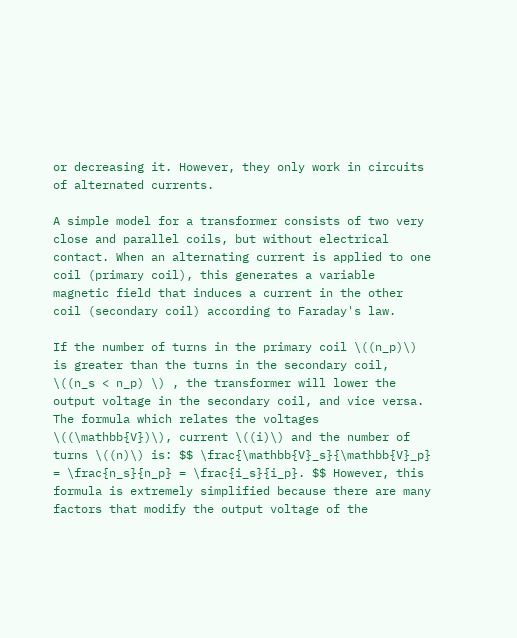or decreasing it. However, they only work in circuits of alternated currents.

A simple model for a transformer consists of two very close and parallel coils, but without electrical contact. When an alternating current is applied to one coil (primary coil), this generates a variable magnetic field that induces a current in the other coil (secondary coil) according to Faraday's law.

If the number of turns in the primary coil \((n_p)\) is greater than the turns in the secondary coil, \((n_s < n_p) \) , the transformer will lower the output voltage in the secondary coil, and vice versa. The formula which relates the voltages \((\mathbb{V})\), current \((i)\) and the number of turns \((n)\) is: $$ \frac{\mathbb{V}_s}{\mathbb{V}_p} = \frac{n_s}{n_p} = \frac{i_s}{i_p}. $$ However, this formula is extremely simplified because there are many factors that modify the output voltage of the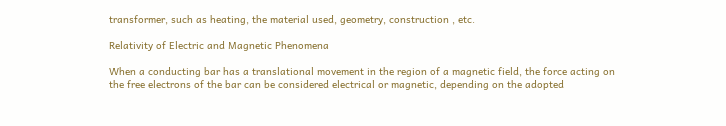transformer, such as heating, the material used, geometry, construction , etc.

Relativity of Electric and Magnetic Phenomena

When a conducting bar has a translational movement in the region of a magnetic field, the force acting on the free electrons of the bar can be considered electrical or magnetic, depending on the adopted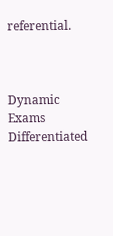referential.



Dynamic Exams
Differentiated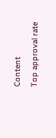Content
Top approval rate